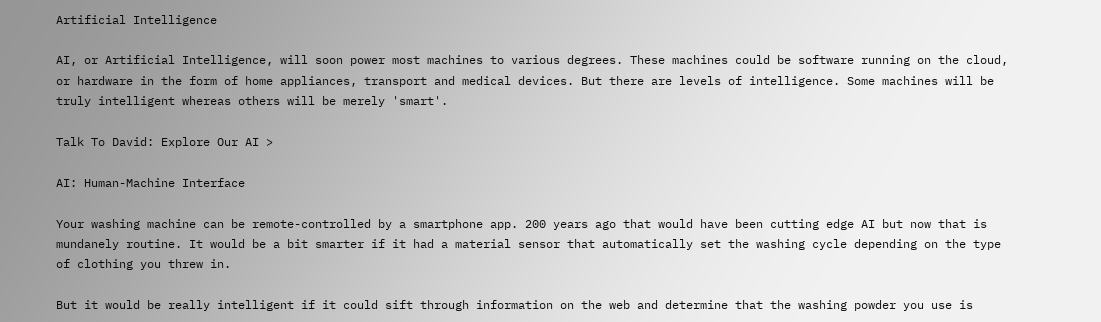Artificial Intelligence

AI, or Artificial Intelligence, will soon power most machines to various degrees. These machines could be software running on the cloud, or hardware in the form of home appliances, transport and medical devices. But there are levels of intelligence. Some machines will be truly intelligent whereas others will be merely 'smart'.

Talk To David: Explore Our AI >

AI: Human-Machine Interface

Your washing machine can be remote-controlled by a smartphone app. 200 years ago that would have been cutting edge AI but now that is mundanely routine. It would be a bit smarter if it had a material sensor that automatically set the washing cycle depending on the type of clothing you threw in.

But it would be really intelligent if it could sift through information on the web and determine that the washing powder you use is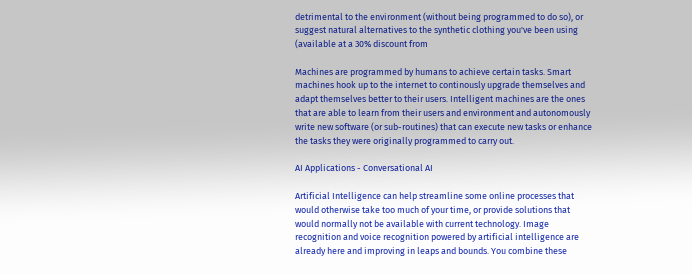detrimental to the environment (without being programmed to do so), or suggest natural alternatives to the synthetic clothing you've been using (available at a 30% discount from

Machines are programmed by humans to achieve certain tasks. Smart machines hook up to the internet to continously upgrade themselves and adapt themselves better to their users. Intelligent machines are the ones that are able to learn from their users and environment and autonomously write new software (or sub-routines) that can execute new tasks or enhance the tasks they were originally programmed to carry out.

AI Applications - Conversational AI

Artificial Intelligence can help streamline some online processes that would otherwise take too much of your time, or provide solutions that would normally not be available with current technology. Image recognition and voice recognition powered by artificial intelligence are already here and improving in leaps and bounds. You combine these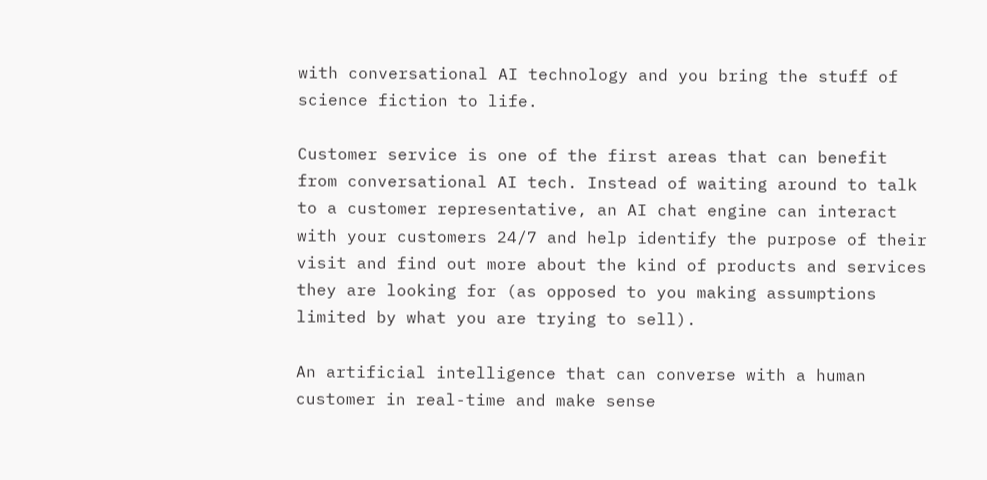with conversational AI technology and you bring the stuff of science fiction to life.

Customer service is one of the first areas that can benefit from conversational AI tech. Instead of waiting around to talk to a customer representative, an AI chat engine can interact with your customers 24/7 and help identify the purpose of their visit and find out more about the kind of products and services they are looking for (as opposed to you making assumptions limited by what you are trying to sell).

An artificial intelligence that can converse with a human customer in real-time and make sense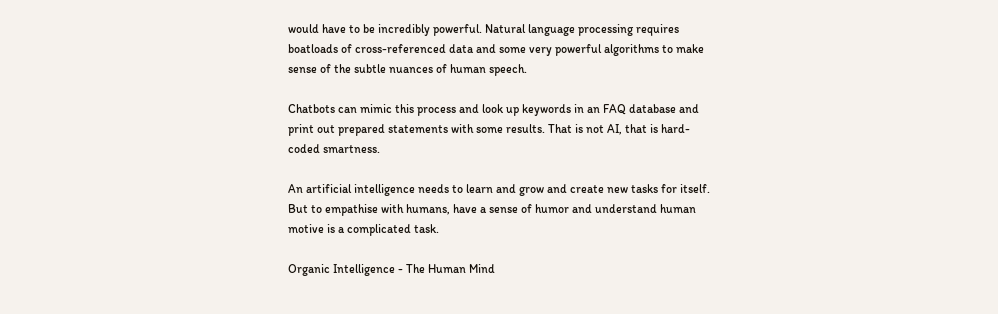would have to be incredibly powerful. Natural language processing requires boatloads of cross-referenced data and some very powerful algorithms to make sense of the subtle nuances of human speech.

Chatbots can mimic this process and look up keywords in an FAQ database and print out prepared statements with some results. That is not AI, that is hard-coded smartness.

An artificial intelligence needs to learn and grow and create new tasks for itself. But to empathise with humans, have a sense of humor and understand human motive is a complicated task.

Organic Intelligence - The Human Mind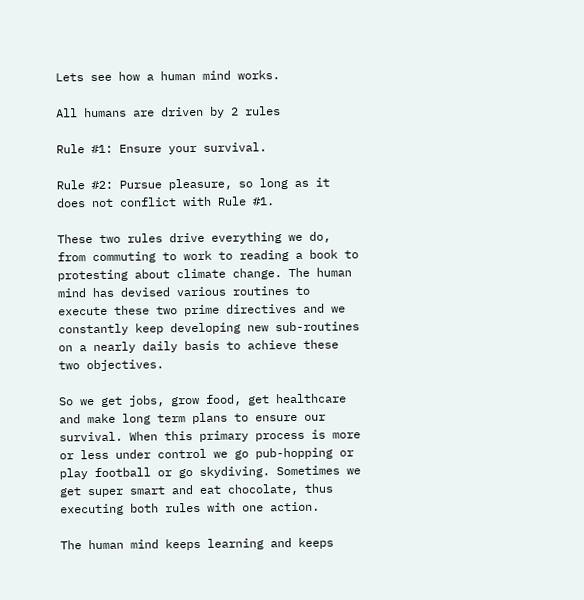Lets see how a human mind works.

All humans are driven by 2 rules

Rule #1: Ensure your survival.

Rule #2: Pursue pleasure, so long as it does not conflict with Rule #1.

These two rules drive everything we do, from commuting to work to reading a book to protesting about climate change. The human mind has devised various routines to execute these two prime directives and we constantly keep developing new sub-routines on a nearly daily basis to achieve these two objectives.

So we get jobs, grow food, get healthcare and make long term plans to ensure our survival. When this primary process is more or less under control we go pub-hopping or play football or go skydiving. Sometimes we get super smart and eat chocolate, thus executing both rules with one action.

The human mind keeps learning and keeps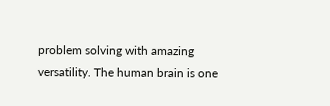problem solving with amazing versatility. The human brain is one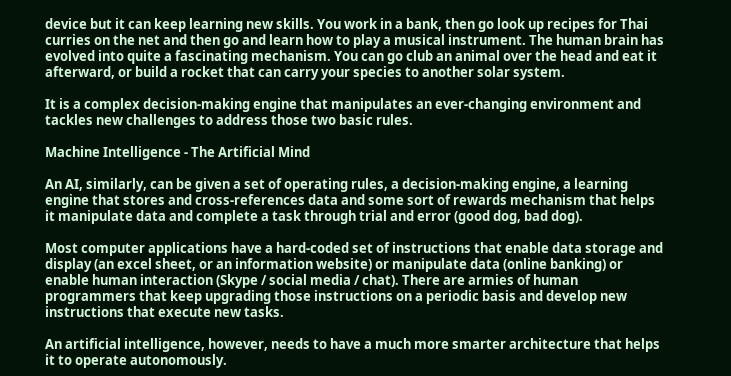device but it can keep learning new skills. You work in a bank, then go look up recipes for Thai curries on the net and then go and learn how to play a musical instrument. The human brain has evolved into quite a fascinating mechanism. You can go club an animal over the head and eat it afterward, or build a rocket that can carry your species to another solar system.

It is a complex decision-making engine that manipulates an ever-changing environment and tackles new challenges to address those two basic rules.

Machine Intelligence - The Artificial Mind

An AI, similarly, can be given a set of operating rules, a decision-making engine, a learning engine that stores and cross-references data and some sort of rewards mechanism that helps it manipulate data and complete a task through trial and error (good dog, bad dog).

Most computer applications have a hard-coded set of instructions that enable data storage and display (an excel sheet, or an information website) or manipulate data (online banking) or enable human interaction (Skype / social media / chat). There are armies of human programmers that keep upgrading those instructions on a periodic basis and develop new instructions that execute new tasks.

An artificial intelligence, however, needs to have a much more smarter architecture that helps it to operate autonomously.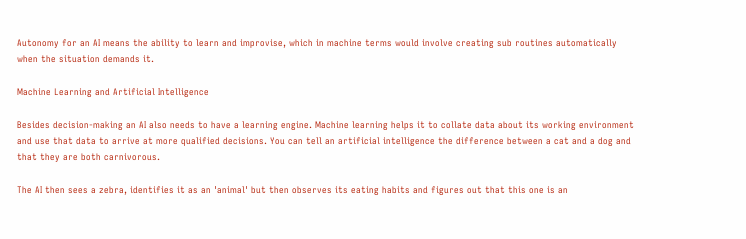Autonomy for an AI means the ability to learn and improvise, which in machine terms would involve creating sub routines automatically when the situation demands it.

Machine Learning and Artificial Intelligence

Besides decision-making an AI also needs to have a learning engine. Machine learning helps it to collate data about its working environment and use that data to arrive at more qualified decisions. You can tell an artificial intelligence the difference between a cat and a dog and that they are both carnivorous.

The AI then sees a zebra, identifies it as an 'animal' but then observes its eating habits and figures out that this one is an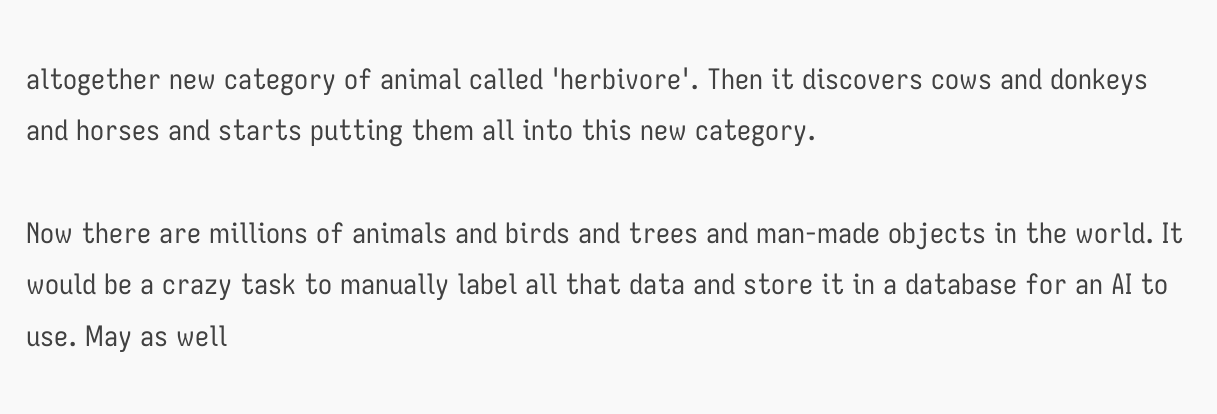altogether new category of animal called 'herbivore'. Then it discovers cows and donkeys and horses and starts putting them all into this new category.

Now there are millions of animals and birds and trees and man-made objects in the world. It would be a crazy task to manually label all that data and store it in a database for an AI to use. May as well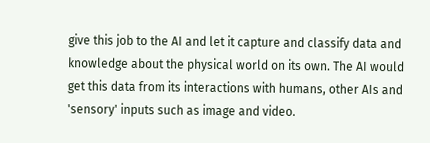give this job to the AI and let it capture and classify data and knowledge about the physical world on its own. The AI would get this data from its interactions with humans, other AIs and 'sensory' inputs such as image and video.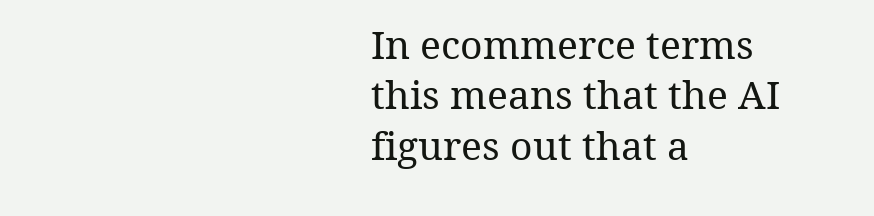In ecommerce terms this means that the AI figures out that a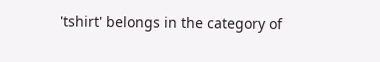'tshirt' belongs in the category of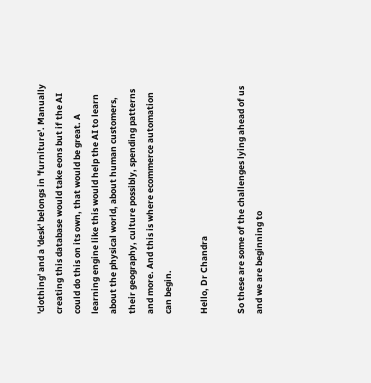'clothing' and a 'desk' belongs in 'furniture'. Manually creating this database would take eons but if the AI could do this on its own, that would be great. A learning engine like this would help the AI to learn about the physical world, about human customers, their geography, culture possibly, spending patterns and more. And this is where ecommerce automation can begin.

Hello, Dr Chandra

So these are some of the challenges lying ahead of us and we are beginning to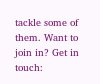tackle some of them. Want to join in? Get in touch: